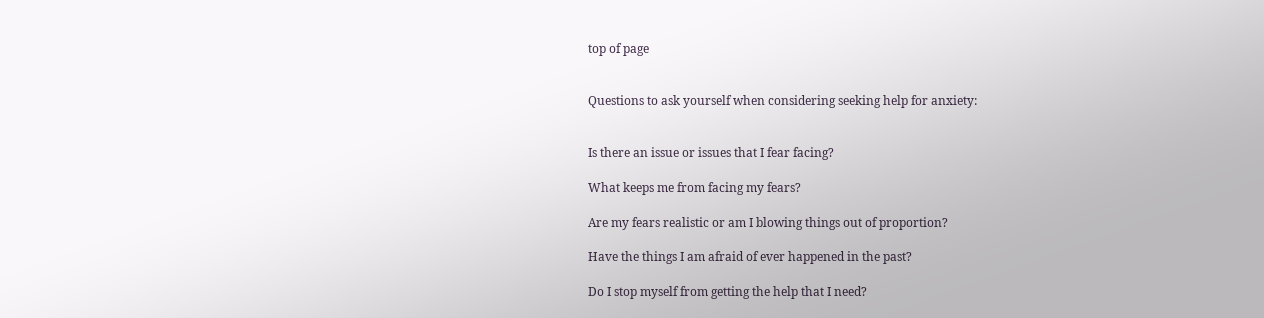top of page


Questions to ask yourself when considering seeking help for anxiety:


Is there an issue or issues that I fear facing?

What keeps me from facing my fears?

Are my fears realistic or am I blowing things out of proportion?

Have the things I am afraid of ever happened in the past?

Do I stop myself from getting the help that I need?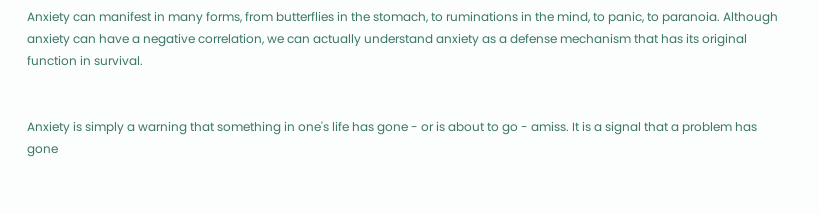Anxiety can manifest in many forms, from butterflies in the stomach, to ruminations in the mind, to panic, to paranoia. Although anxiety can have a negative correlation, we can actually understand anxiety as a defense mechanism that has its original function in survival.


Anxiety is simply a warning that something in one's life has gone - or is about to go - amiss. It is a signal that a problem has gone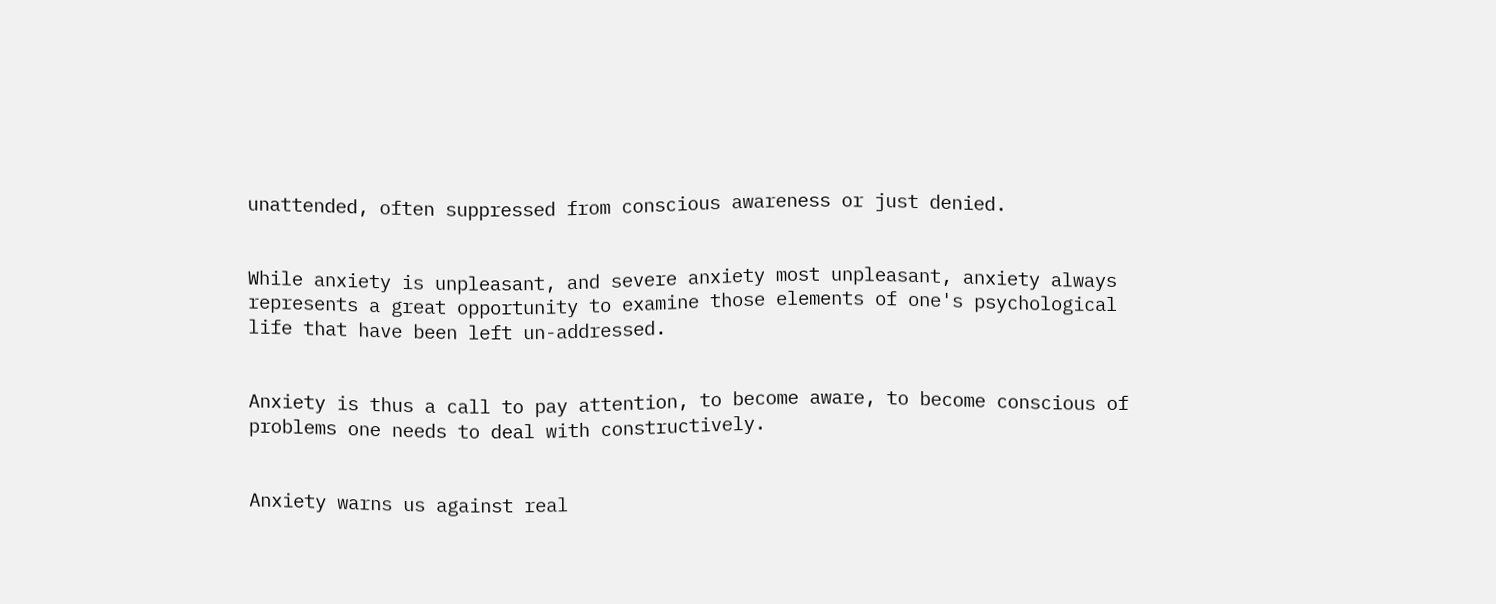unattended, often suppressed from conscious awareness or just denied.


While anxiety is unpleasant, and severe anxiety most unpleasant, anxiety always represents a great opportunity to examine those elements of one's psychological life that have been left un-addressed.


Anxiety is thus a call to pay attention, to become aware, to become conscious of problems one needs to deal with constructively.


Anxiety warns us against real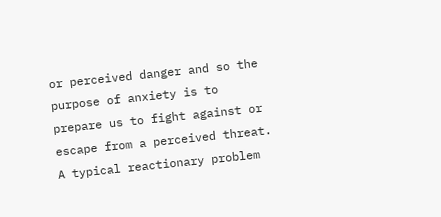or perceived danger and so the purpose of anxiety is to prepare us to fight against or escape from a perceived threat. A typical reactionary problem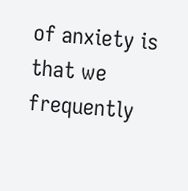of anxiety is that we frequently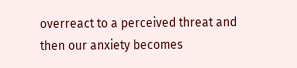overreact to a perceived threat and then our anxiety becomes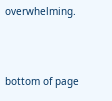overwhelming.




bottom of page